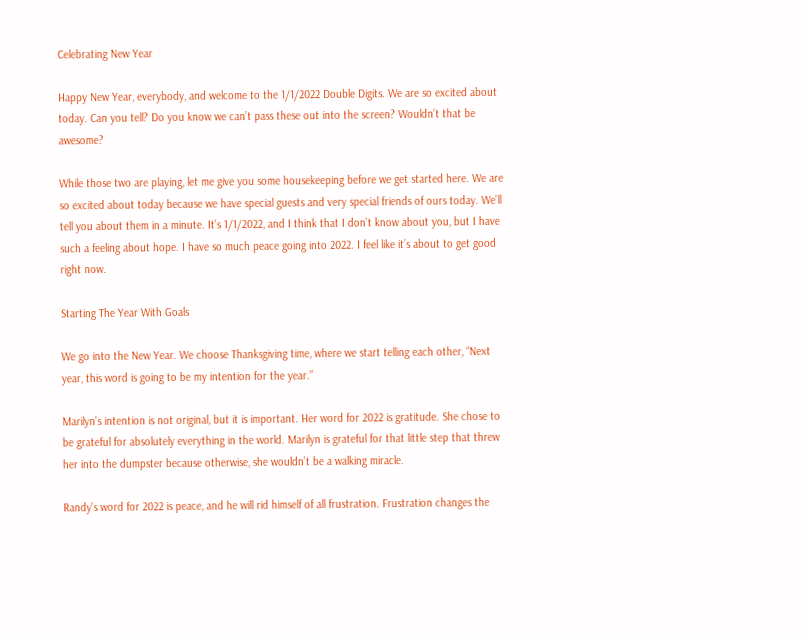Celebrating New Year

Happy New Year, everybody, and welcome to the 1/1/2022 Double Digits. We are so excited about today. Can you tell? Do you know we can’t pass these out into the screen? Wouldn’t that be awesome?

While those two are playing, let me give you some housekeeping before we get started here. We are so excited about today because we have special guests and very special friends of ours today. We’ll tell you about them in a minute. It’s 1/1/2022, and I think that I don’t know about you, but I have such a feeling about hope. I have so much peace going into 2022. I feel like it’s about to get good right now.

Starting The Year With Goals

We go into the New Year. We choose Thanksgiving time, where we start telling each other, “Next year, this word is going to be my intention for the year.”

Marilyn’s intention is not original, but it is important. Her word for 2022 is gratitude. She chose to be grateful for absolutely everything in the world. Marilyn is grateful for that little step that threw her into the dumpster because otherwise, she wouldn’t be a walking miracle.

Randy’s word for 2022 is peace, and he will rid himself of all frustration. Frustration changes the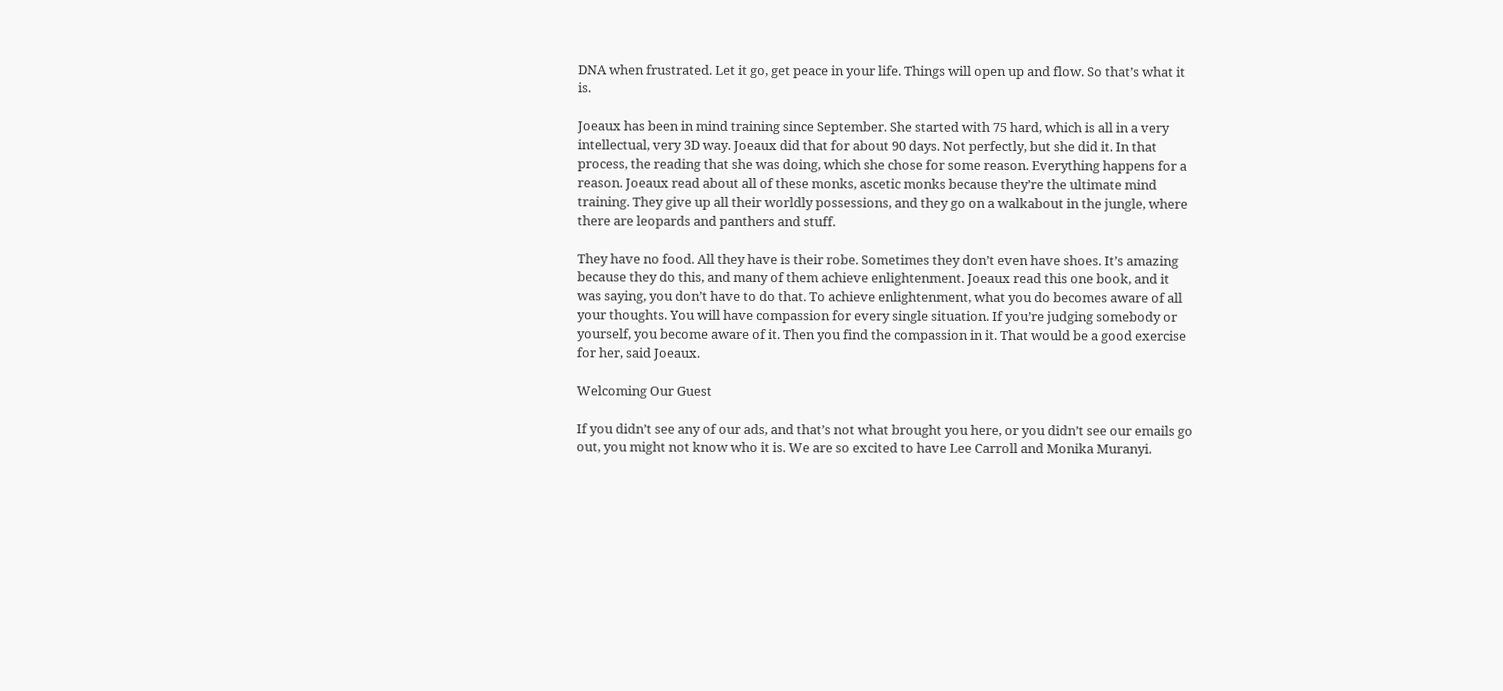DNA when frustrated. Let it go, get peace in your life. Things will open up and flow. So that’s what it is.

Joeaux has been in mind training since September. She started with 75 hard, which is all in a very intellectual, very 3D way. Joeaux did that for about 90 days. Not perfectly, but she did it. In that process, the reading that she was doing, which she chose for some reason. Everything happens for a reason. Joeaux read about all of these monks, ascetic monks because they’re the ultimate mind training. They give up all their worldly possessions, and they go on a walkabout in the jungle, where there are leopards and panthers and stuff.

They have no food. All they have is their robe. Sometimes they don’t even have shoes. It’s amazing because they do this, and many of them achieve enlightenment. Joeaux read this one book, and it was saying, you don’t have to do that. To achieve enlightenment, what you do becomes aware of all your thoughts. You will have compassion for every single situation. If you’re judging somebody or yourself, you become aware of it. Then you find the compassion in it. That would be a good exercise for her, said Joeaux.

Welcoming Our Guest

If you didn’t see any of our ads, and that’s not what brought you here, or you didn’t see our emails go out, you might not know who it is. We are so excited to have Lee Carroll and Monika Muranyi.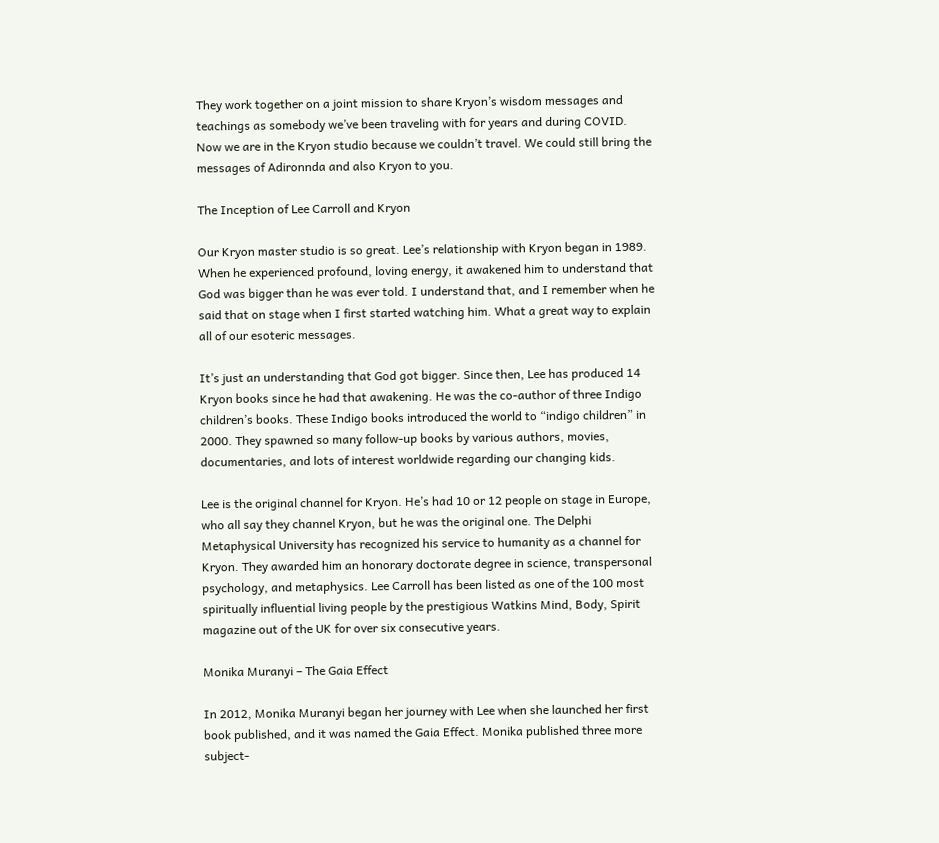They work together on a joint mission to share Kryon’s wisdom messages and teachings as somebody we’ve been traveling with for years and during COVID. Now we are in the Kryon studio because we couldn’t travel. We could still bring the messages of Adironnda and also Kryon to you.

The Inception of Lee Carroll and Kryon

Our Kryon master studio is so great. Lee’s relationship with Kryon began in 1989. When he experienced profound, loving energy, it awakened him to understand that God was bigger than he was ever told. I understand that, and I remember when he said that on stage when I first started watching him. What a great way to explain all of our esoteric messages.

It’s just an understanding that God got bigger. Since then, Lee has produced 14 Kryon books since he had that awakening. He was the co-author of three Indigo children’s books. These Indigo books introduced the world to “indigo children” in 2000. They spawned so many follow-up books by various authors, movies, documentaries, and lots of interest worldwide regarding our changing kids.

Lee is the original channel for Kryon. He’s had 10 or 12 people on stage in Europe, who all say they channel Kryon, but he was the original one. The Delphi Metaphysical University has recognized his service to humanity as a channel for Kryon. They awarded him an honorary doctorate degree in science, transpersonal psychology, and metaphysics. Lee Carroll has been listed as one of the 100 most spiritually influential living people by the prestigious Watkins Mind, Body, Spirit magazine out of the UK for over six consecutive years.

Monika Muranyi – The Gaia Effect

In 2012, Monika Muranyi began her journey with Lee when she launched her first book published, and it was named the Gaia Effect. Monika published three more subject-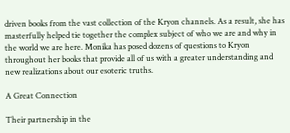driven books from the vast collection of the Kryon channels. As a result, she has masterfully helped tie together the complex subject of who we are and why in the world we are here. Monika has posed dozens of questions to Kryon throughout her books that provide all of us with a greater understanding and new realizations about our esoteric truths.

A Great Connection

Their partnership in the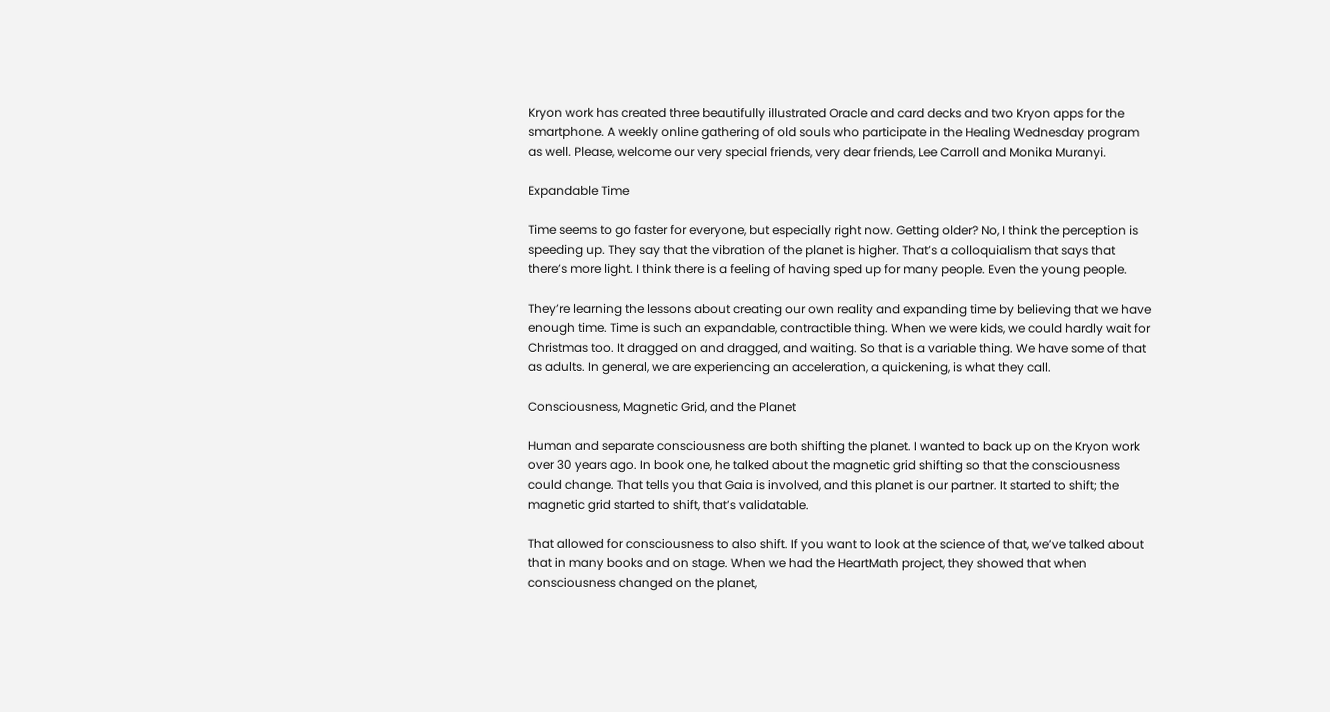Kryon work has created three beautifully illustrated Oracle and card decks and two Kryon apps for the smartphone. A weekly online gathering of old souls who participate in the Healing Wednesday program as well. Please, welcome our very special friends, very dear friends, Lee Carroll and Monika Muranyi.

Expandable Time

Time seems to go faster for everyone, but especially right now. Getting older? No, I think the perception is speeding up. They say that the vibration of the planet is higher. That’s a colloquialism that says that there’s more light. I think there is a feeling of having sped up for many people. Even the young people.

They’re learning the lessons about creating our own reality and expanding time by believing that we have enough time. Time is such an expandable, contractible thing. When we were kids, we could hardly wait for Christmas too. It dragged on and dragged, and waiting. So that is a variable thing. We have some of that as adults. In general, we are experiencing an acceleration, a quickening, is what they call.

Consciousness, Magnetic Grid, and the Planet

Human and separate consciousness are both shifting the planet. I wanted to back up on the Kryon work over 30 years ago. In book one, he talked about the magnetic grid shifting so that the consciousness could change. That tells you that Gaia is involved, and this planet is our partner. It started to shift; the magnetic grid started to shift, that’s validatable.

That allowed for consciousness to also shift. If you want to look at the science of that, we’ve talked about that in many books and on stage. When we had the HeartMath project, they showed that when consciousness changed on the planet,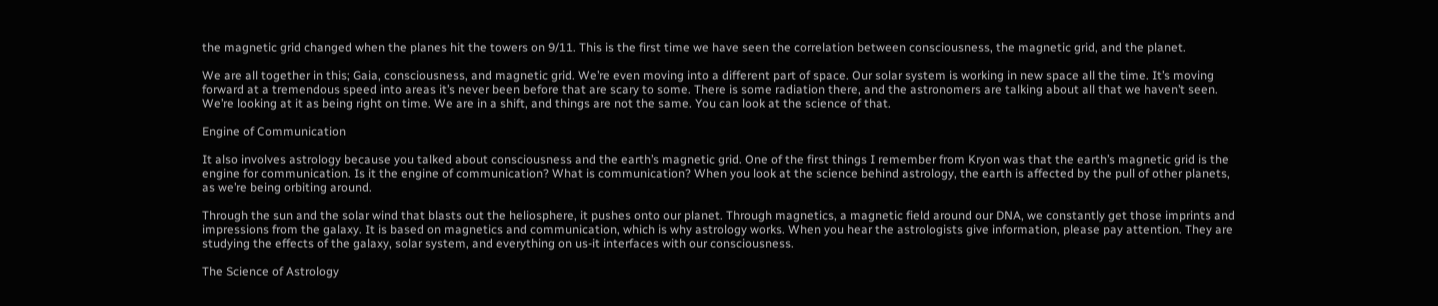the magnetic grid changed when the planes hit the towers on 9/11. This is the first time we have seen the correlation between consciousness, the magnetic grid, and the planet.

We are all together in this; Gaia, consciousness, and magnetic grid. We’re even moving into a different part of space. Our solar system is working in new space all the time. It’s moving forward at a tremendous speed into areas it’s never been before that are scary to some. There is some radiation there, and the astronomers are talking about all that we haven’t seen. We’re looking at it as being right on time. We are in a shift, and things are not the same. You can look at the science of that.

Engine of Communication

It also involves astrology because you talked about consciousness and the earth’s magnetic grid. One of the first things I remember from Kryon was that the earth’s magnetic grid is the engine for communication. Is it the engine of communication? What is communication? When you look at the science behind astrology, the earth is affected by the pull of other planets, as we’re being orbiting around.

Through the sun and the solar wind that blasts out the heliosphere, it pushes onto our planet. Through magnetics, a magnetic field around our DNA, we constantly get those imprints and impressions from the galaxy. It is based on magnetics and communication, which is why astrology works. When you hear the astrologists give information, please pay attention. They are studying the effects of the galaxy, solar system, and everything on us-it interfaces with our consciousness.

The Science of Astrology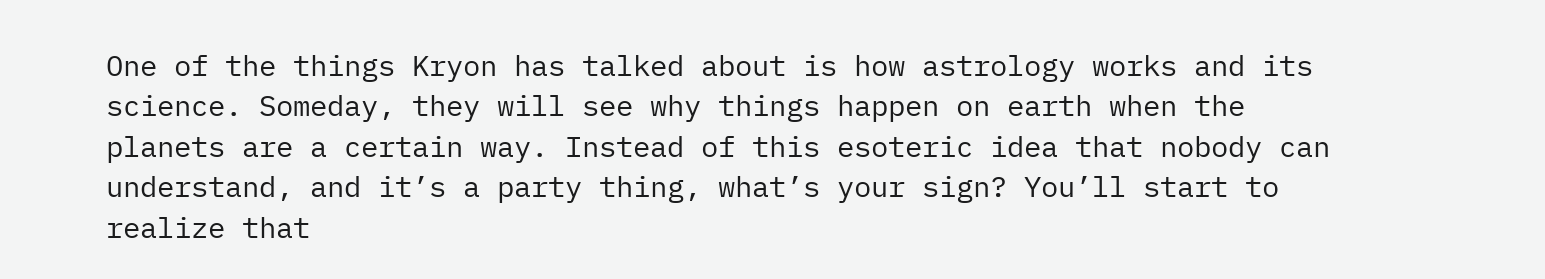One of the things Kryon has talked about is how astrology works and its science. Someday, they will see why things happen on earth when the planets are a certain way. Instead of this esoteric idea that nobody can understand, and it’s a party thing, what’s your sign? You’ll start to realize that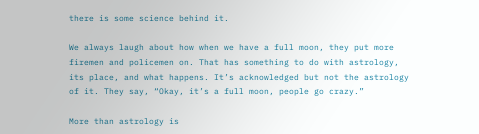there is some science behind it.

We always laugh about how when we have a full moon, they put more firemen and policemen on. That has something to do with astrology, its place, and what happens. It’s acknowledged but not the astrology of it. They say, “Okay, it’s a full moon, people go crazy.”

More than astrology is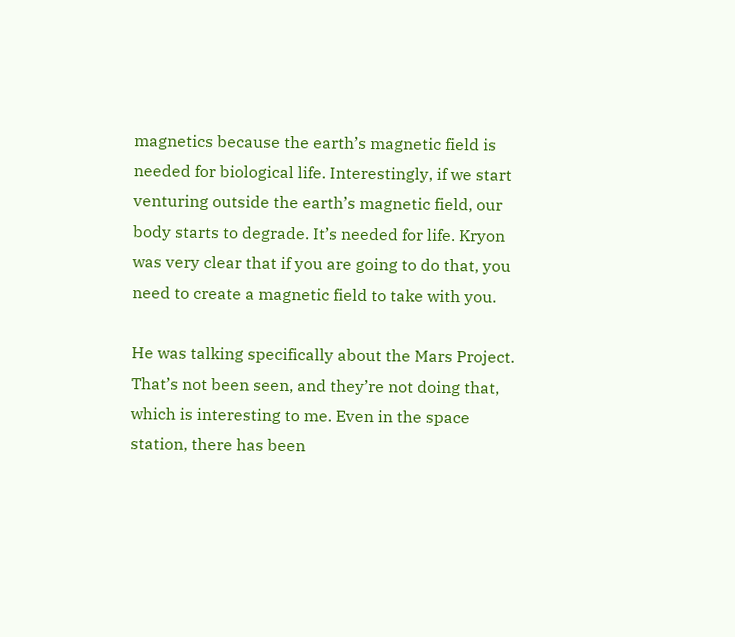magnetics because the earth’s magnetic field is needed for biological life. Interestingly, if we start venturing outside the earth’s magnetic field, our body starts to degrade. It’s needed for life. Kryon was very clear that if you are going to do that, you need to create a magnetic field to take with you.

He was talking specifically about the Mars Project. That’s not been seen, and they’re not doing that, which is interesting to me. Even in the space station, there has been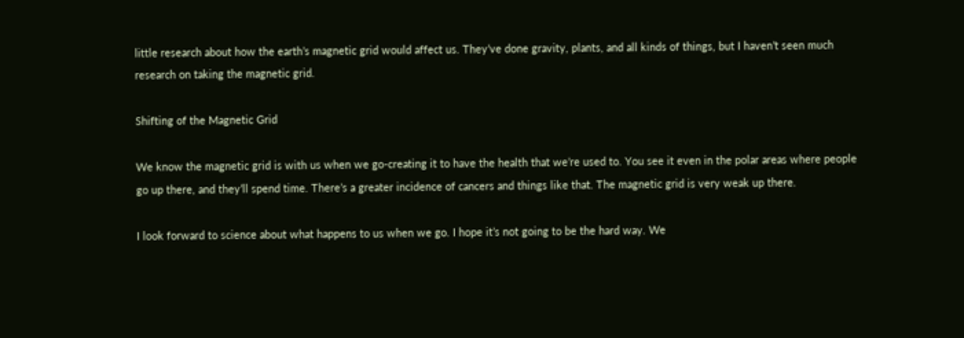little research about how the earth’s magnetic grid would affect us. They’ve done gravity, plants, and all kinds of things, but I haven’t seen much research on taking the magnetic grid.

Shifting of the Magnetic Grid

We know the magnetic grid is with us when we go-creating it to have the health that we’re used to. You see it even in the polar areas where people go up there, and they’ll spend time. There’s a greater incidence of cancers and things like that. The magnetic grid is very weak up there.

I look forward to science about what happens to us when we go. I hope it’s not going to be the hard way. We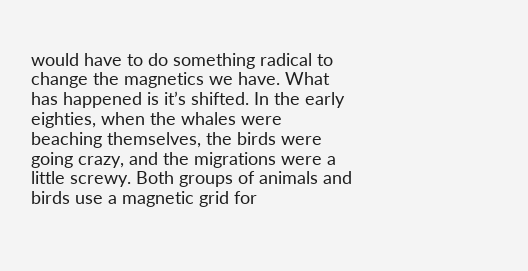would have to do something radical to change the magnetics we have. What has happened is it’s shifted. In the early eighties, when the whales were beaching themselves, the birds were going crazy, and the migrations were a little screwy. Both groups of animals and birds use a magnetic grid for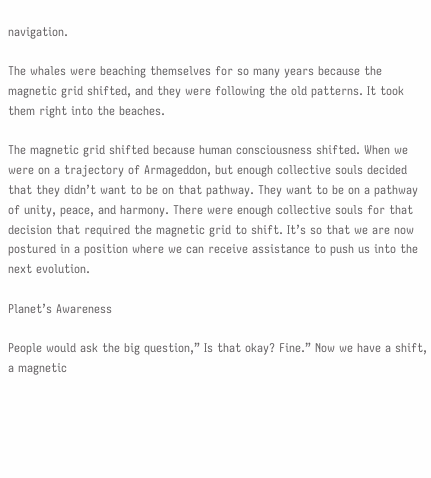navigation.

The whales were beaching themselves for so many years because the magnetic grid shifted, and they were following the old patterns. It took them right into the beaches.

The magnetic grid shifted because human consciousness shifted. When we were on a trajectory of Armageddon, but enough collective souls decided that they didn’t want to be on that pathway. They want to be on a pathway of unity, peace, and harmony. There were enough collective souls for that decision that required the magnetic grid to shift. It’s so that we are now postured in a position where we can receive assistance to push us into the next evolution.

Planet’s Awareness

People would ask the big question,” Is that okay? Fine.” Now we have a shift, a magnetic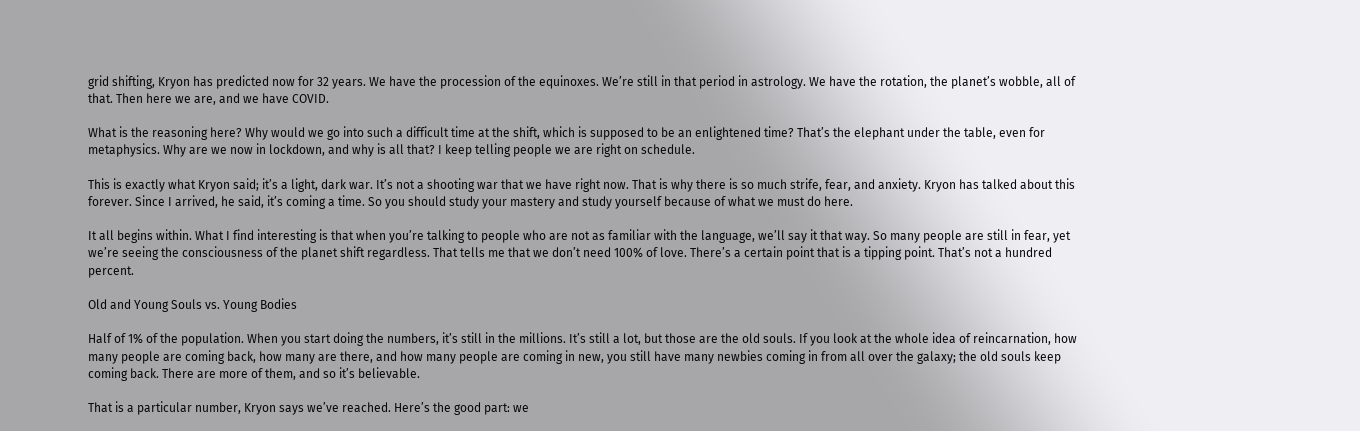grid shifting, Kryon has predicted now for 32 years. We have the procession of the equinoxes. We’re still in that period in astrology. We have the rotation, the planet’s wobble, all of that. Then here we are, and we have COVID.

What is the reasoning here? Why would we go into such a difficult time at the shift, which is supposed to be an enlightened time? That’s the elephant under the table, even for metaphysics. Why are we now in lockdown, and why is all that? I keep telling people we are right on schedule.

This is exactly what Kryon said; it’s a light, dark war. It’s not a shooting war that we have right now. That is why there is so much strife, fear, and anxiety. Kryon has talked about this forever. Since I arrived, he said, it’s coming a time. So you should study your mastery and study yourself because of what we must do here.

It all begins within. What I find interesting is that when you’re talking to people who are not as familiar with the language, we’ll say it that way. So many people are still in fear, yet we’re seeing the consciousness of the planet shift regardless. That tells me that we don’t need 100% of love. There’s a certain point that is a tipping point. That’s not a hundred percent.

Old and Young Souls vs. Young Bodies

Half of 1% of the population. When you start doing the numbers, it’s still in the millions. It’s still a lot, but those are the old souls. If you look at the whole idea of reincarnation, how many people are coming back, how many are there, and how many people are coming in new, you still have many newbies coming in from all over the galaxy; the old souls keep coming back. There are more of them, and so it’s believable.

That is a particular number, Kryon says we’ve reached. Here’s the good part: we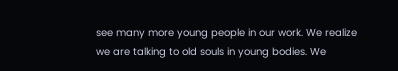see many more young people in our work. We realize we are talking to old souls in young bodies. We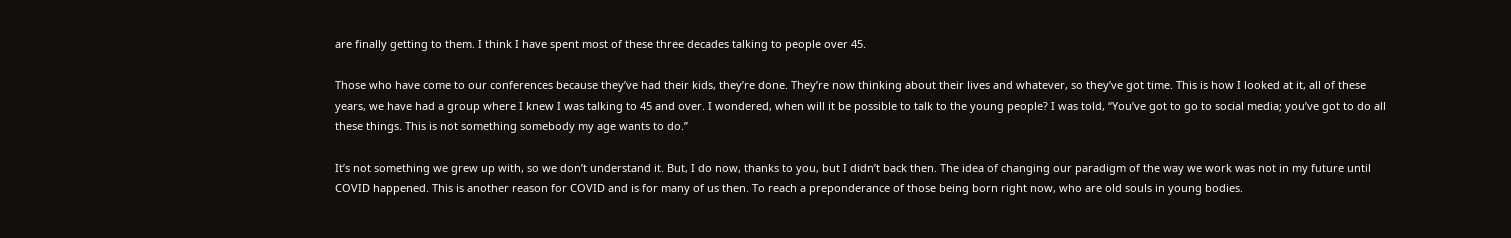are finally getting to them. I think I have spent most of these three decades talking to people over 45.

Those who have come to our conferences because they’ve had their kids, they’re done. They’re now thinking about their lives and whatever, so they’ve got time. This is how I looked at it, all of these years, we have had a group where I knew I was talking to 45 and over. I wondered, when will it be possible to talk to the young people? I was told, “You’ve got to go to social media; you’ve got to do all these things. This is not something somebody my age wants to do.”

It’s not something we grew up with, so we don’t understand it. But, I do now, thanks to you, but I didn’t back then. The idea of changing our paradigm of the way we work was not in my future until COVID happened. This is another reason for COVID and is for many of us then. To reach a preponderance of those being born right now, who are old souls in young bodies.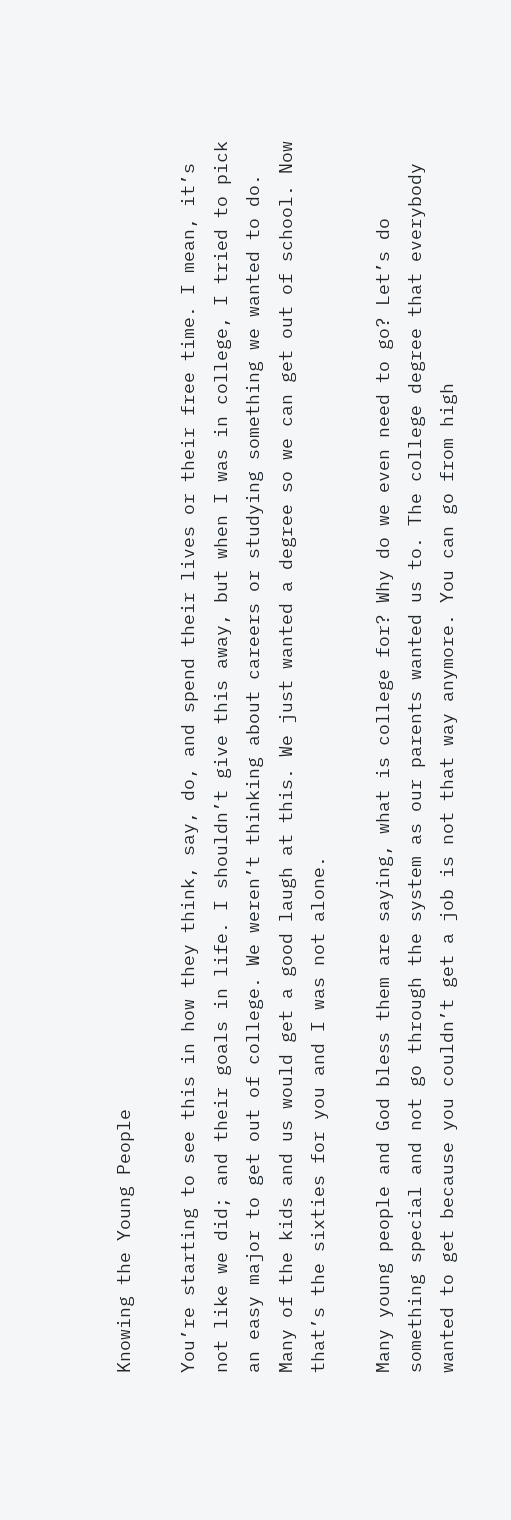Knowing the Young People

You’re starting to see this in how they think, say, do, and spend their lives or their free time. I mean, it’s not like we did; and their goals in life. I shouldn’t give this away, but when I was in college, I tried to pick an easy major to get out of college. We weren’t thinking about careers or studying something we wanted to do. Many of the kids and us would get a good laugh at this. We just wanted a degree so we can get out of school. Now that’s the sixties for you and I was not alone.

Many young people and God bless them are saying, what is college for? Why do we even need to go? Let’s do something special and not go through the system as our parents wanted us to. The college degree that everybody wanted to get because you couldn’t get a job is not that way anymore. You can go from high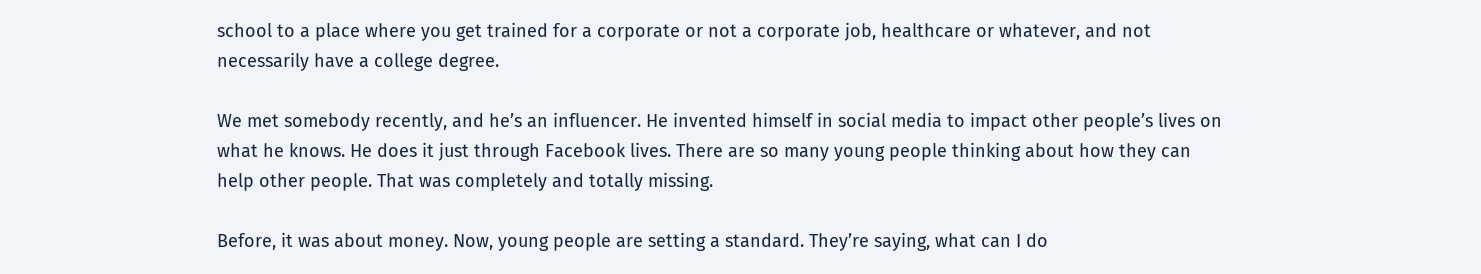school to a place where you get trained for a corporate or not a corporate job, healthcare or whatever, and not necessarily have a college degree.

We met somebody recently, and he’s an influencer. He invented himself in social media to impact other people’s lives on what he knows. He does it just through Facebook lives. There are so many young people thinking about how they can help other people. That was completely and totally missing.

Before, it was about money. Now, young people are setting a standard. They’re saying, what can I do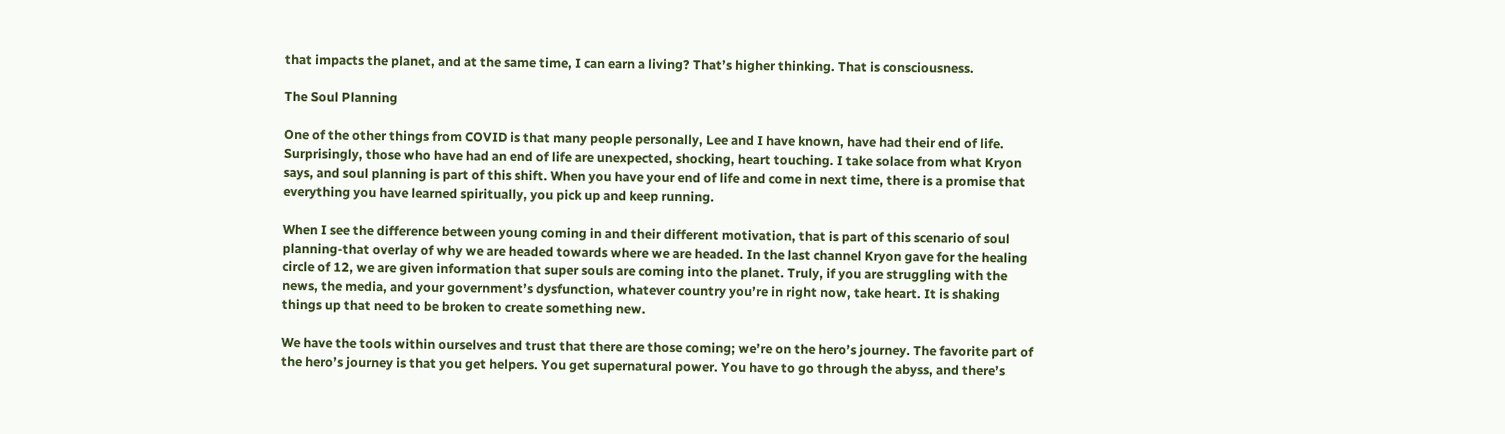that impacts the planet, and at the same time, I can earn a living? That’s higher thinking. That is consciousness.

The Soul Planning

One of the other things from COVID is that many people personally, Lee and I have known, have had their end of life. Surprisingly, those who have had an end of life are unexpected, shocking, heart touching. I take solace from what Kryon says, and soul planning is part of this shift. When you have your end of life and come in next time, there is a promise that everything you have learned spiritually, you pick up and keep running.

When I see the difference between young coming in and their different motivation, that is part of this scenario of soul planning-that overlay of why we are headed towards where we are headed. In the last channel Kryon gave for the healing circle of 12, we are given information that super souls are coming into the planet. Truly, if you are struggling with the news, the media, and your government’s dysfunction, whatever country you’re in right now, take heart. It is shaking things up that need to be broken to create something new.

We have the tools within ourselves and trust that there are those coming; we’re on the hero’s journey. The favorite part of the hero’s journey is that you get helpers. You get supernatural power. You have to go through the abyss, and there’s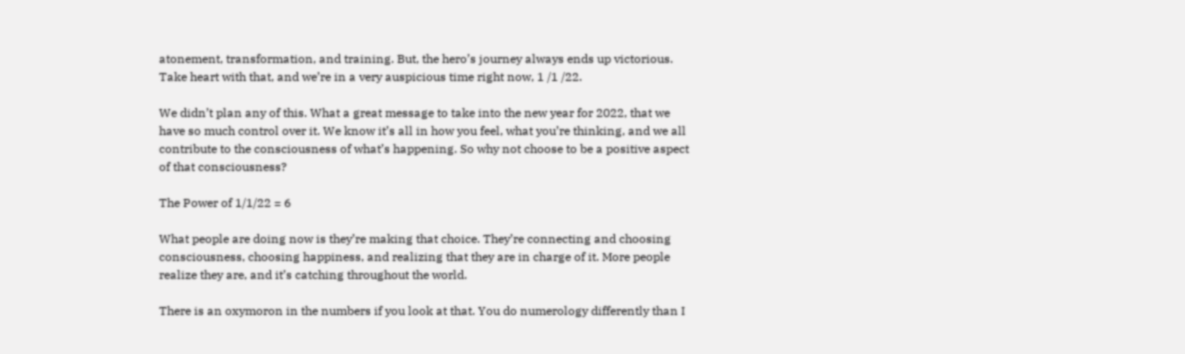atonement, transformation, and training. But, the hero’s journey always ends up victorious. Take heart with that, and we’re in a very auspicious time right now, 1 /1 /22.

We didn’t plan any of this. What a great message to take into the new year for 2022, that we have so much control over it. We know it’s all in how you feel, what you’re thinking, and we all contribute to the consciousness of what’s happening. So why not choose to be a positive aspect of that consciousness?

The Power of 1/1/22 = 6

What people are doing now is they’re making that choice. They’re connecting and choosing consciousness, choosing happiness, and realizing that they are in charge of it. More people realize they are, and it’s catching throughout the world.

There is an oxymoron in the numbers if you look at that. You do numerology differently than I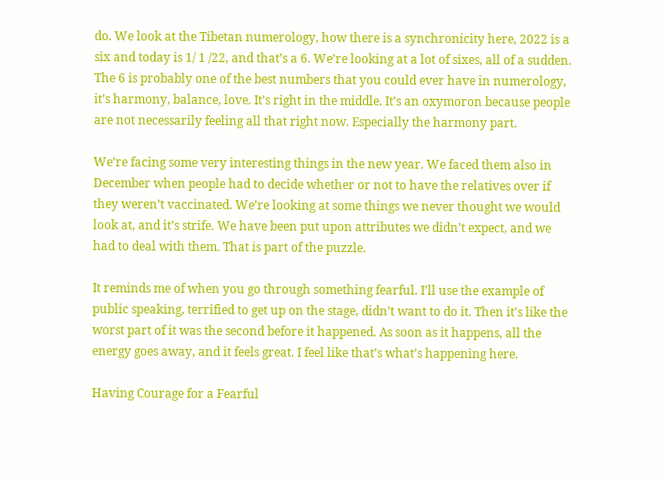do. We look at the Tibetan numerology, how there is a synchronicity here, 2022 is a six and today is 1/ 1 /22, and that’s a 6. We’re looking at a lot of sixes, all of a sudden. The 6 is probably one of the best numbers that you could ever have in numerology, it’s harmony, balance, love. It’s right in the middle. It’s an oxymoron because people are not necessarily feeling all that right now. Especially the harmony part.

We’re facing some very interesting things in the new year. We faced them also in December when people had to decide whether or not to have the relatives over if they weren’t vaccinated. We’re looking at some things we never thought we would look at, and it’s strife. We have been put upon attributes we didn’t expect, and we had to deal with them. That is part of the puzzle.

It reminds me of when you go through something fearful. I’ll use the example of public speaking, terrified to get up on the stage, didn’t want to do it. Then it’s like the worst part of it was the second before it happened. As soon as it happens, all the energy goes away, and it feels great. I feel like that’s what’s happening here.

Having Courage for a Fearful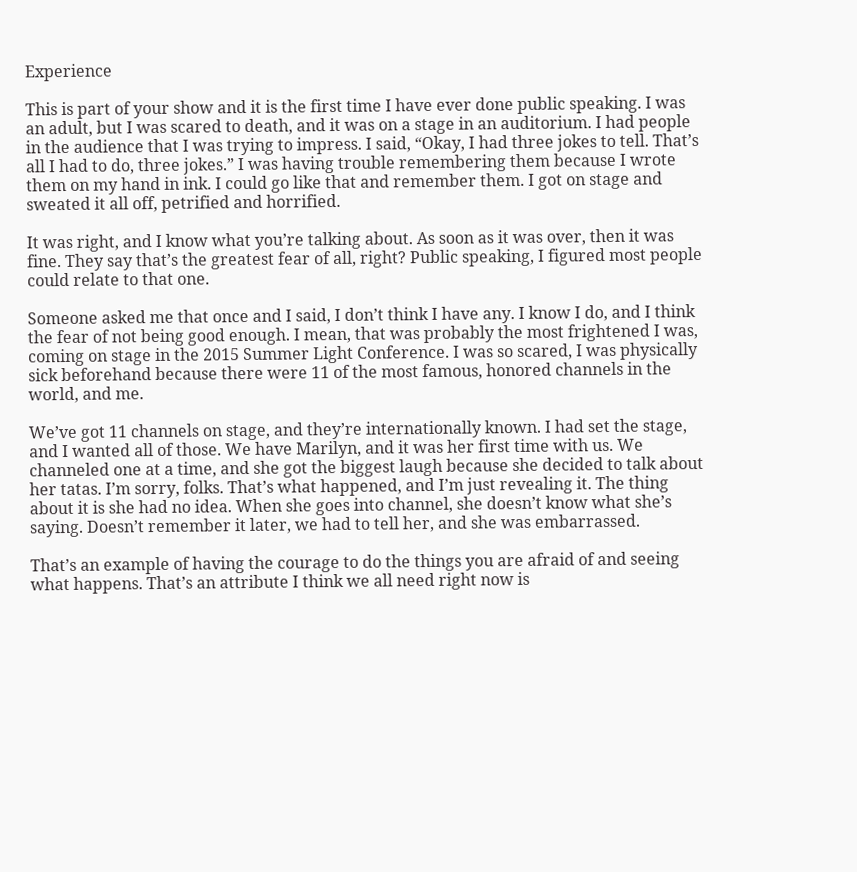Experience

This is part of your show and it is the first time I have ever done public speaking. I was an adult, but I was scared to death, and it was on a stage in an auditorium. I had people in the audience that I was trying to impress. I said, “Okay, I had three jokes to tell. That’s all I had to do, three jokes.” I was having trouble remembering them because I wrote them on my hand in ink. I could go like that and remember them. I got on stage and sweated it all off, petrified and horrified.

It was right, and I know what you’re talking about. As soon as it was over, then it was fine. They say that’s the greatest fear of all, right? Public speaking, I figured most people could relate to that one.

Someone asked me that once and I said, I don’t think I have any. I know I do, and I think the fear of not being good enough. I mean, that was probably the most frightened I was, coming on stage in the 2015 Summer Light Conference. I was so scared, I was physically sick beforehand because there were 11 of the most famous, honored channels in the world, and me.

We’ve got 11 channels on stage, and they’re internationally known. I had set the stage, and I wanted all of those. We have Marilyn, and it was her first time with us. We channeled one at a time, and she got the biggest laugh because she decided to talk about her tatas. I’m sorry, folks. That’s what happened, and I’m just revealing it. The thing about it is she had no idea. When she goes into channel, she doesn’t know what she’s saying. Doesn’t remember it later, we had to tell her, and she was embarrassed.

That’s an example of having the courage to do the things you are afraid of and seeing what happens. That’s an attribute I think we all need right now is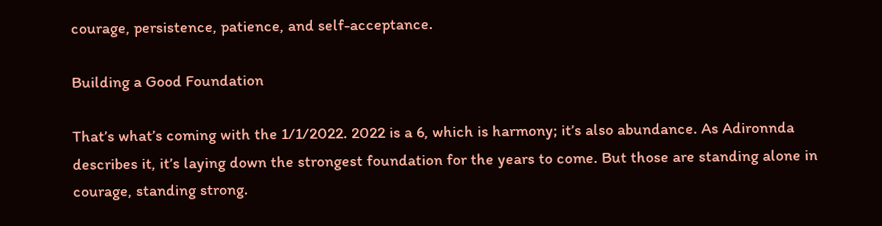courage, persistence, patience, and self-acceptance.

Building a Good Foundation

That’s what’s coming with the 1/1/2022. 2022 is a 6, which is harmony; it’s also abundance. As Adironnda describes it, it’s laying down the strongest foundation for the years to come. But those are standing alone in courage, standing strong.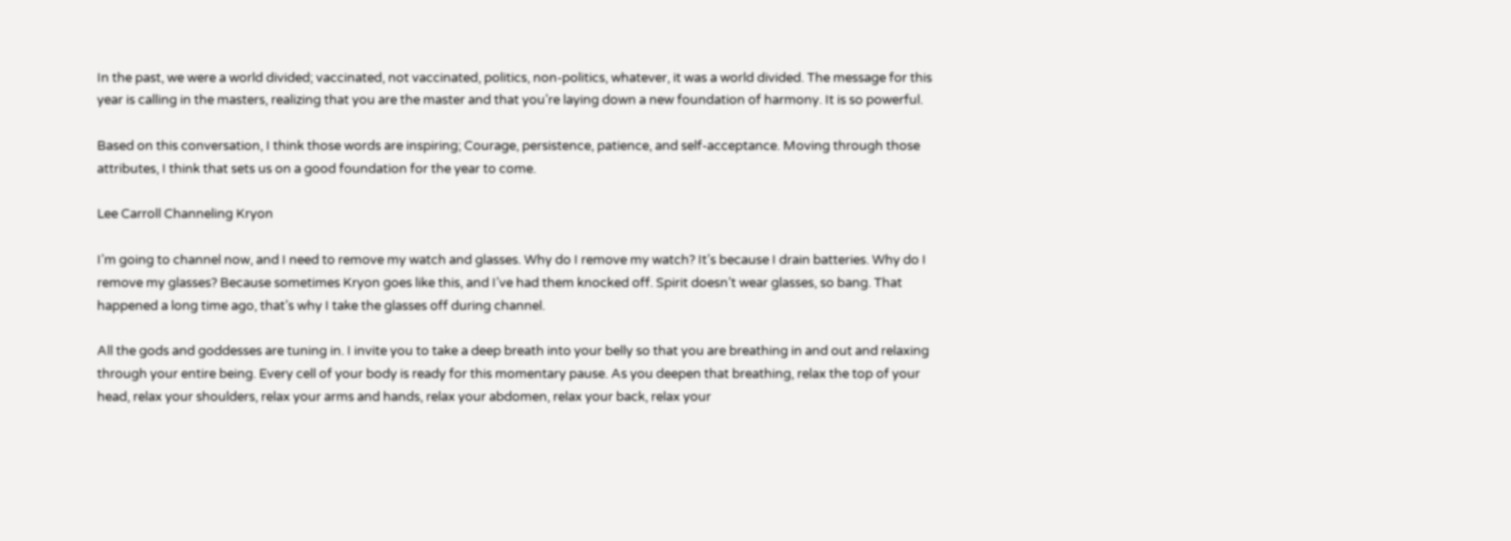In the past, we were a world divided; vaccinated, not vaccinated, politics, non-politics, whatever, it was a world divided. The message for this year is calling in the masters, realizing that you are the master and that you’re laying down a new foundation of harmony. It is so powerful.

Based on this conversation, I think those words are inspiring; Courage, persistence, patience, and self-acceptance. Moving through those attributes, I think that sets us on a good foundation for the year to come.

Lee Carroll Channeling Kryon

I’m going to channel now, and I need to remove my watch and glasses. Why do I remove my watch? It’s because I drain batteries. Why do I remove my glasses? Because sometimes Kryon goes like this, and I’ve had them knocked off. Spirit doesn’t wear glasses, so bang. That happened a long time ago, that’s why I take the glasses off during channel.

All the gods and goddesses are tuning in. I invite you to take a deep breath into your belly so that you are breathing in and out and relaxing through your entire being. Every cell of your body is ready for this momentary pause. As you deepen that breathing, relax the top of your head, relax your shoulders, relax your arms and hands, relax your abdomen, relax your back, relax your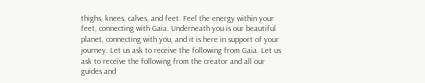thighs, knees, calves, and feet. Feel the energy within your feet, connecting with Gaia. Underneath you is our beautiful planet, connecting with you, and it is here in support of your journey. Let us ask to receive the following from Gaia. Let us ask to receive the following from the creator and all our guides and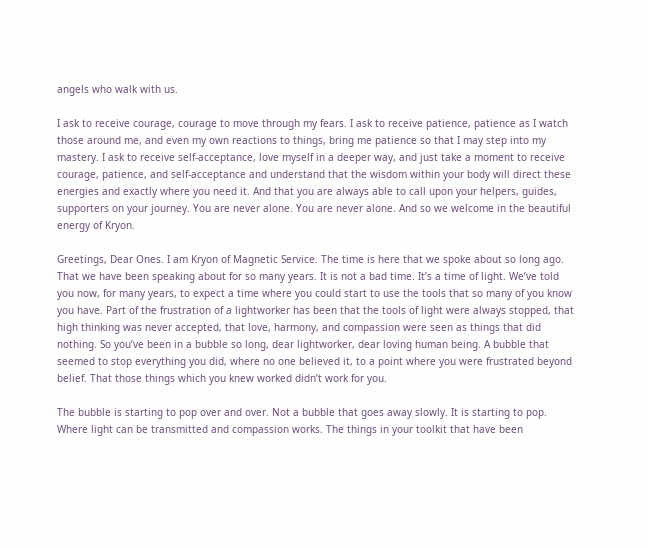angels who walk with us.

I ask to receive courage, courage to move through my fears. I ask to receive patience, patience as I watch those around me, and even my own reactions to things, bring me patience so that I may step into my mastery. I ask to receive self-acceptance, love myself in a deeper way, and just take a moment to receive courage, patience, and self-acceptance and understand that the wisdom within your body will direct these energies and exactly where you need it. And that you are always able to call upon your helpers, guides, supporters on your journey. You are never alone. You are never alone. And so we welcome in the beautiful energy of Kryon.

Greetings, Dear Ones. I am Kryon of Magnetic Service. The time is here that we spoke about so long ago. That we have been speaking about for so many years. It is not a bad time. It’s a time of light. We’ve told you now, for many years, to expect a time where you could start to use the tools that so many of you know you have. Part of the frustration of a lightworker has been that the tools of light were always stopped, that high thinking was never accepted, that love, harmony, and compassion were seen as things that did nothing. So you’ve been in a bubble so long, dear lightworker, dear loving human being. A bubble that seemed to stop everything you did, where no one believed it, to a point where you were frustrated beyond belief. That those things which you knew worked didn’t work for you.

The bubble is starting to pop over and over. Not a bubble that goes away slowly. It is starting to pop. Where light can be transmitted and compassion works. The things in your toolkit that have been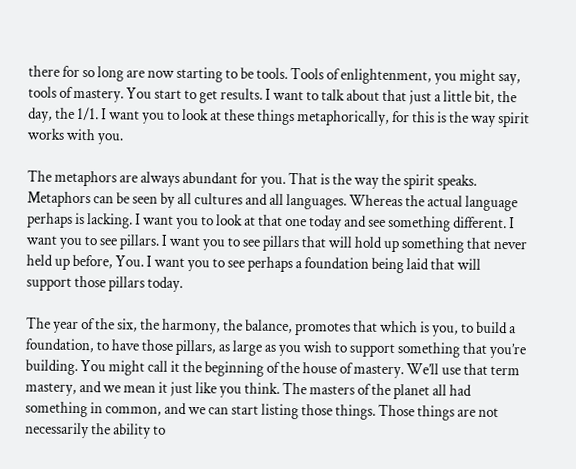there for so long are now starting to be tools. Tools of enlightenment, you might say, tools of mastery. You start to get results. I want to talk about that just a little bit, the day, the 1/1. I want you to look at these things metaphorically, for this is the way spirit works with you.

The metaphors are always abundant for you. That is the way the spirit speaks. Metaphors can be seen by all cultures and all languages. Whereas the actual language perhaps is lacking. I want you to look at that one today and see something different. I want you to see pillars. I want you to see pillars that will hold up something that never held up before, You. I want you to see perhaps a foundation being laid that will support those pillars today.

The year of the six, the harmony, the balance, promotes that which is you, to build a foundation, to have those pillars, as large as you wish to support something that you’re building. You might call it the beginning of the house of mastery. We’ll use that term mastery, and we mean it just like you think. The masters of the planet all had something in common, and we can start listing those things. Those things are not necessarily the ability to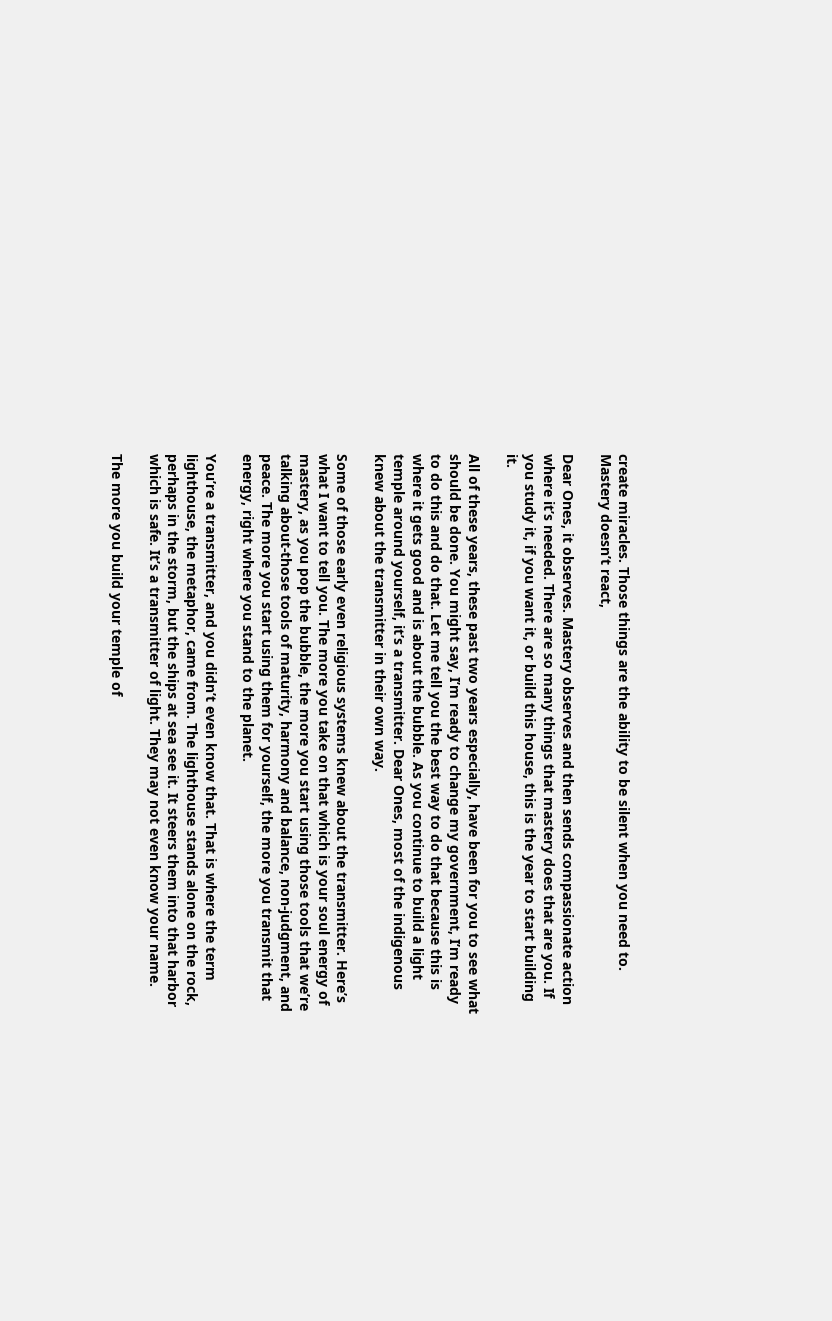create miracles. Those things are the ability to be silent when you need to. Mastery doesn’t react,

Dear Ones, it observes. Mastery observes and then sends compassionate action where it’s needed. There are so many things that mastery does that are you. If you study it, if you want it, or build this house, this is the year to start building it.

All of these years, these past two years especially, have been for you to see what should be done. You might say, I’m ready to change my government, I’m ready to do this and do that. Let me tell you the best way to do that because this is where it gets good and is about the bubble. As you continue to build a light temple around yourself, it’s a transmitter. Dear Ones, most of the indigenous knew about the transmitter in their own way.

Some of those early even religious systems knew about the transmitter. Here’s what I want to tell you. The more you take on that which is your soul energy of mastery, as you pop the bubble, the more you start using those tools that we’re talking about-those tools of maturity, harmony and balance, non-judgment, and peace. The more you start using them for yourself, the more you transmit that energy, right where you stand to the planet.

You’re a transmitter, and you didn’t even know that. That is where the term lighthouse, the metaphor, came from. The lighthouse stands alone on the rock, perhaps in the storm, but the ships at sea see it. It steers them into that harbor which is safe. It’s a transmitter of light. They may not even know your name.

The more you build your temple of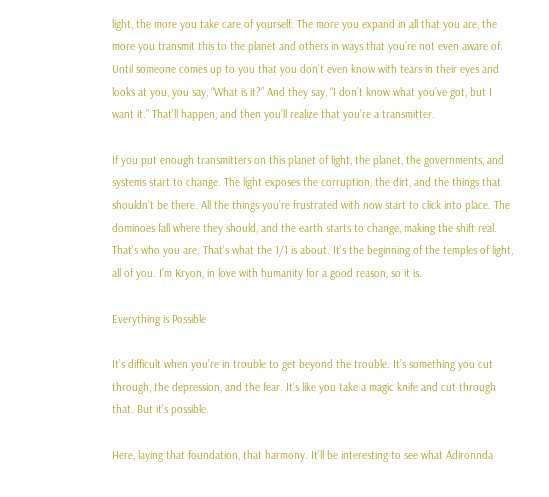light, the more you take care of yourself. The more you expand in all that you are, the more you transmit this to the planet and others in ways that you’re not even aware of. Until someone comes up to you that you don’t even know with tears in their eyes and looks at you, you say, “What is it?” And they say, “I don’t know what you’ve got, but I want it.” That’ll happen, and then you’ll realize that you’re a transmitter.

If you put enough transmitters on this planet of light, the planet, the governments, and systems start to change. The light exposes the corruption, the dirt, and the things that shouldn’t be there. All the things you’re frustrated with now start to click into place. The dominoes fall where they should, and the earth starts to change, making the shift real. That’s who you are. That’s what the 1/1 is about. It’s the beginning of the temples of light, all of you. I’m Kryon, in love with humanity for a good reason, so it is.

Everything is Possible

It’s difficult when you’re in trouble to get beyond the trouble. It’s something you cut through, the depression, and the fear. It’s like you take a magic knife and cut through that. But it’s possible.

Here, laying that foundation, that harmony. It’ll be interesting to see what Adironnda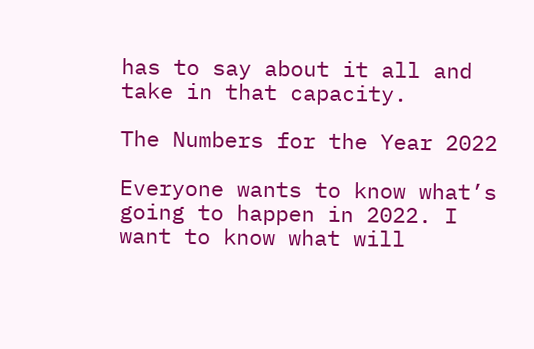has to say about it all and take in that capacity.

The Numbers for the Year 2022

Everyone wants to know what’s going to happen in 2022. I want to know what will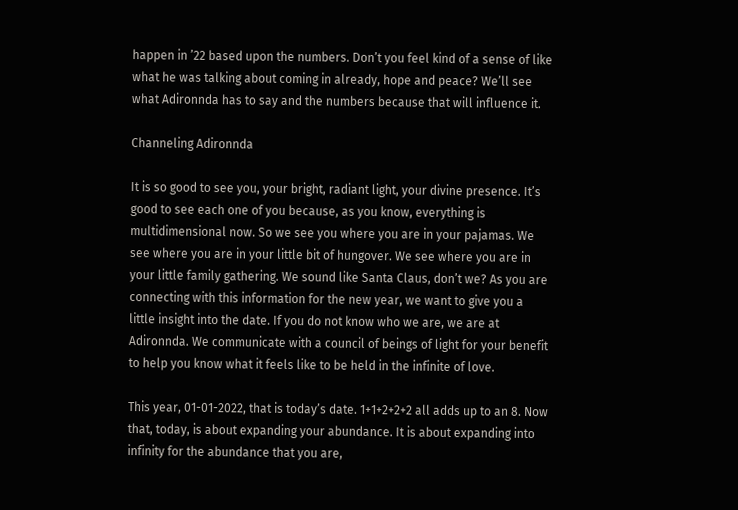happen in ’22 based upon the numbers. Don’t you feel kind of a sense of like what he was talking about coming in already, hope and peace? We’ll see what Adironnda has to say and the numbers because that will influence it.

Channeling Adironnda

It is so good to see you, your bright, radiant light, your divine presence. It’s good to see each one of you because, as you know, everything is multidimensional now. So we see you where you are in your pajamas. We see where you are in your little bit of hungover. We see where you are in your little family gathering. We sound like Santa Claus, don’t we? As you are connecting with this information for the new year, we want to give you a little insight into the date. If you do not know who we are, we are at Adironnda. We communicate with a council of beings of light for your benefit to help you know what it feels like to be held in the infinite of love.

This year, 01-01-2022, that is today’s date. 1+1+2+2+2 all adds up to an 8. Now that, today, is about expanding your abundance. It is about expanding into infinity for the abundance that you are,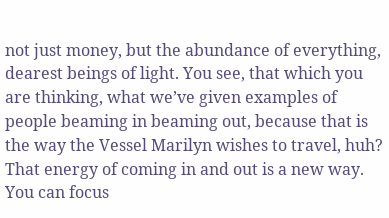not just money, but the abundance of everything, dearest beings of light. You see, that which you are thinking, what we’ve given examples of people beaming in beaming out, because that is the way the Vessel Marilyn wishes to travel, huh? That energy of coming in and out is a new way. You can focus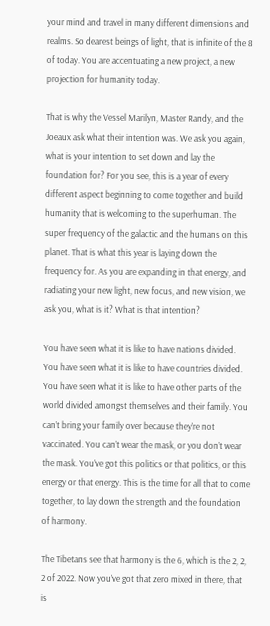your mind and travel in many different dimensions and realms. So dearest beings of light, that is infinite of the 8 of today. You are accentuating a new project, a new projection for humanity today.

That is why the Vessel Marilyn, Master Randy, and the Joeaux ask what their intention was. We ask you again, what is your intention to set down and lay the foundation for? For you see, this is a year of every different aspect beginning to come together and build humanity that is welcoming to the superhuman. The super frequency of the galactic and the humans on this planet. That is what this year is laying down the frequency for. As you are expanding in that energy, and radiating your new light, new focus, and new vision, we ask you, what is it? What is that intention?

You have seen what it is like to have nations divided. You have seen what it is like to have countries divided. You have seen what it is like to have other parts of the world divided amongst themselves and their family. You can’t bring your family over because they’re not vaccinated. You can’t wear the mask, or you don’t wear the mask. You’ve got this politics or that politics, or this energy or that energy. This is the time for all that to come together, to lay down the strength and the foundation of harmony.

The Tibetans see that harmony is the 6, which is the 2, 2, 2 of 2022. Now you’ve got that zero mixed in there, that is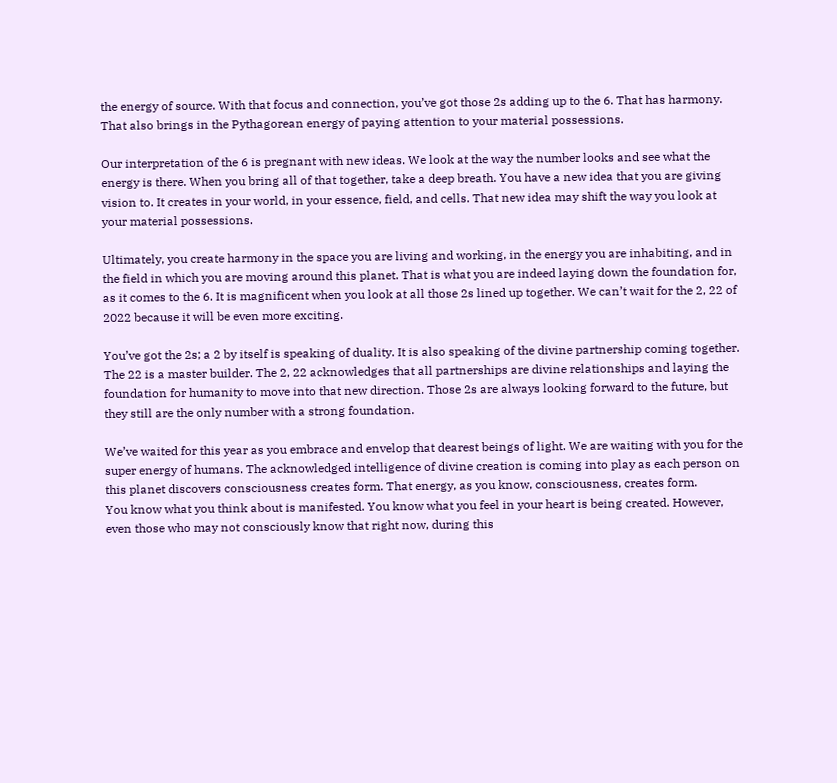the energy of source. With that focus and connection, you’ve got those 2s adding up to the 6. That has harmony. That also brings in the Pythagorean energy of paying attention to your material possessions.

Our interpretation of the 6 is pregnant with new ideas. We look at the way the number looks and see what the energy is there. When you bring all of that together, take a deep breath. You have a new idea that you are giving vision to. It creates in your world, in your essence, field, and cells. That new idea may shift the way you look at your material possessions.

Ultimately, you create harmony in the space you are living and working, in the energy you are inhabiting, and in the field in which you are moving around this planet. That is what you are indeed laying down the foundation for, as it comes to the 6. It is magnificent when you look at all those 2s lined up together. We can’t wait for the 2, 22 of 2022 because it will be even more exciting.

You’ve got the 2s; a 2 by itself is speaking of duality. It is also speaking of the divine partnership coming together. The 22 is a master builder. The 2, 22 acknowledges that all partnerships are divine relationships and laying the foundation for humanity to move into that new direction. Those 2s are always looking forward to the future, but they still are the only number with a strong foundation.

We’ve waited for this year as you embrace and envelop that dearest beings of light. We are waiting with you for the super energy of humans. The acknowledged intelligence of divine creation is coming into play as each person on this planet discovers consciousness creates form. That energy, as you know, consciousness, creates form.
You know what you think about is manifested. You know what you feel in your heart is being created. However, even those who may not consciously know that right now, during this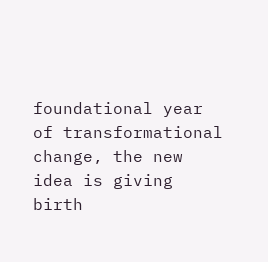foundational year of transformational change, the new idea is giving birth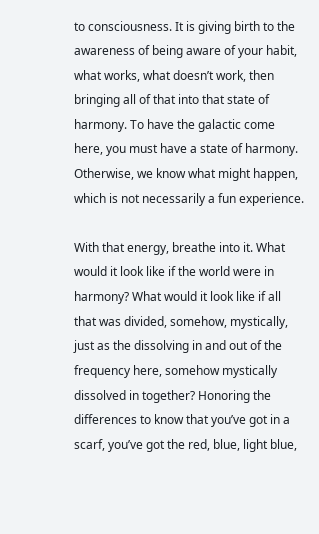to consciousness. It is giving birth to the awareness of being aware of your habit, what works, what doesn’t work, then bringing all of that into that state of harmony. To have the galactic come here, you must have a state of harmony. Otherwise, we know what might happen, which is not necessarily a fun experience.

With that energy, breathe into it. What would it look like if the world were in harmony? What would it look like if all that was divided, somehow, mystically, just as the dissolving in and out of the frequency here, somehow mystically dissolved in together? Honoring the differences to know that you’ve got in a scarf, you’ve got the red, blue, light blue,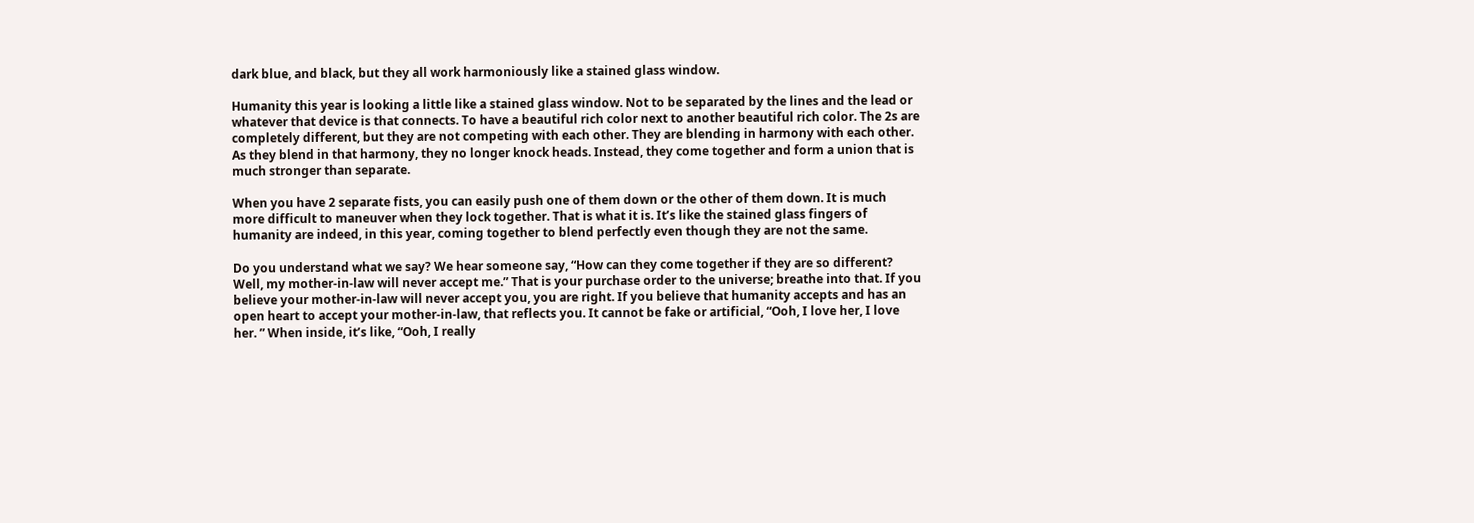dark blue, and black, but they all work harmoniously like a stained glass window.

Humanity this year is looking a little like a stained glass window. Not to be separated by the lines and the lead or whatever that device is that connects. To have a beautiful rich color next to another beautiful rich color. The 2s are completely different, but they are not competing with each other. They are blending in harmony with each other. As they blend in that harmony, they no longer knock heads. Instead, they come together and form a union that is much stronger than separate.

When you have 2 separate fists, you can easily push one of them down or the other of them down. It is much more difficult to maneuver when they lock together. That is what it is. It’s like the stained glass fingers of humanity are indeed, in this year, coming together to blend perfectly even though they are not the same.

Do you understand what we say? We hear someone say, “How can they come together if they are so different? Well, my mother-in-law will never accept me.” That is your purchase order to the universe; breathe into that. If you believe your mother-in-law will never accept you, you are right. If you believe that humanity accepts and has an open heart to accept your mother-in-law, that reflects you. It cannot be fake or artificial, “Ooh, I love her, I love her. ” When inside, it’s like, “Ooh, I really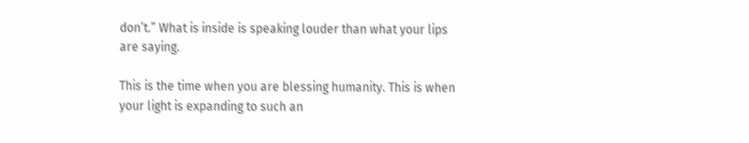don’t.” What is inside is speaking louder than what your lips are saying.

This is the time when you are blessing humanity. This is when your light is expanding to such an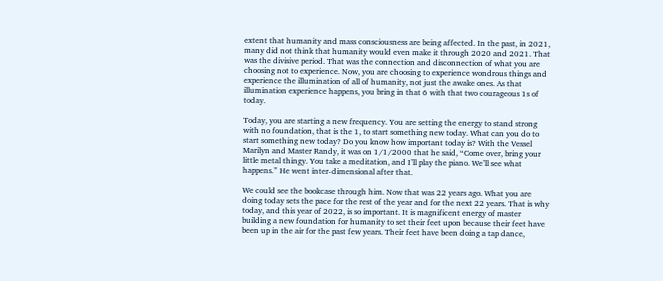extent that humanity and mass consciousness are being affected. In the past, in 2021, many did not think that humanity would even make it through 2020 and 2021. That was the divisive period. That was the connection and disconnection of what you are choosing not to experience. Now, you are choosing to experience wondrous things and experience the illumination of all of humanity, not just the awake ones. As that illumination experience happens, you bring in that 6 with that two courageous 1s of today.

Today, you are starting a new frequency. You are setting the energy to stand strong with no foundation, that is the 1, to start something new today. What can you do to start something new today? Do you know how important today is? With the Vessel Marilyn and Master Randy, it was on 1/1/2000 that he said, “Come over, bring your little metal thingy. You take a meditation, and I’ll play the piano. We’ll see what happens.” He went inter-dimensional after that.

We could see the bookcase through him. Now that was 22 years ago. What you are doing today sets the pace for the rest of the year and for the next 22 years. That is why today, and this year of 2022, is so important. It is magnificent energy of master building a new foundation for humanity to set their feet upon because their feet have been up in the air for the past few years. Their feet have been doing a tap dance,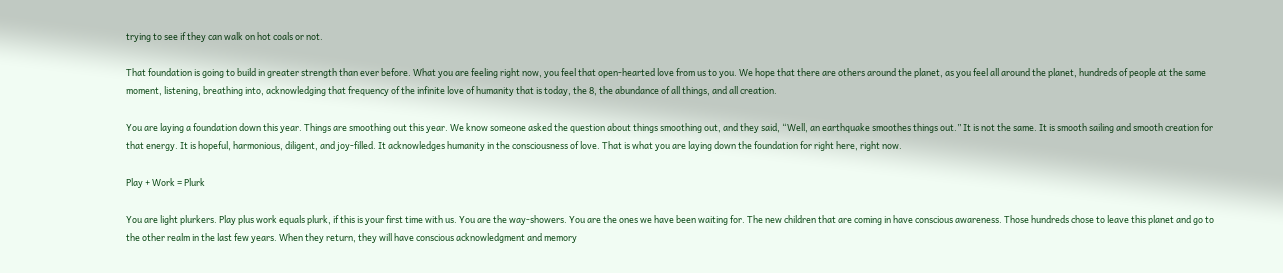trying to see if they can walk on hot coals or not.

That foundation is going to build in greater strength than ever before. What you are feeling right now, you feel that open-hearted love from us to you. We hope that there are others around the planet, as you feel all around the planet, hundreds of people at the same moment, listening, breathing into, acknowledging that frequency of the infinite love of humanity that is today, the 8, the abundance of all things, and all creation.

You are laying a foundation down this year. Things are smoothing out this year. We know someone asked the question about things smoothing out, and they said, “Well, an earthquake smoothes things out.” It is not the same. It is smooth sailing and smooth creation for that energy. It is hopeful, harmonious, diligent, and joy-filled. It acknowledges humanity in the consciousness of love. That is what you are laying down the foundation for right here, right now.

Play + Work = Plurk

You are light plurkers. Play plus work equals plurk, if this is your first time with us. You are the way-showers. You are the ones we have been waiting for. The new children that are coming in have conscious awareness. Those hundreds chose to leave this planet and go to the other realm in the last few years. When they return, they will have conscious acknowledgment and memory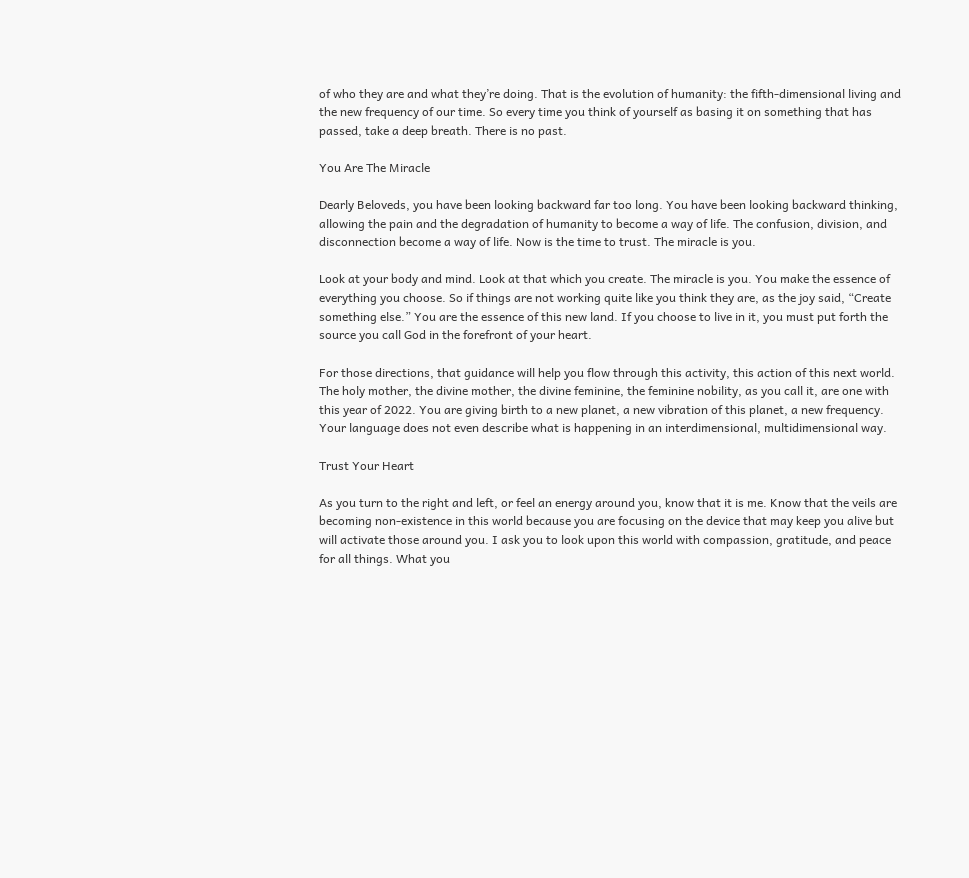of who they are and what they’re doing. That is the evolution of humanity: the fifth-dimensional living and the new frequency of our time. So every time you think of yourself as basing it on something that has passed, take a deep breath. There is no past.

You Are The Miracle

Dearly Beloveds, you have been looking backward far too long. You have been looking backward thinking, allowing the pain and the degradation of humanity to become a way of life. The confusion, division, and disconnection become a way of life. Now is the time to trust. The miracle is you.

Look at your body and mind. Look at that which you create. The miracle is you. You make the essence of everything you choose. So if things are not working quite like you think they are, as the joy said, “Create something else.” You are the essence of this new land. If you choose to live in it, you must put forth the source you call God in the forefront of your heart.

For those directions, that guidance will help you flow through this activity, this action of this next world. The holy mother, the divine mother, the divine feminine, the feminine nobility, as you call it, are one with this year of 2022. You are giving birth to a new planet, a new vibration of this planet, a new frequency. Your language does not even describe what is happening in an interdimensional, multidimensional way.

Trust Your Heart

As you turn to the right and left, or feel an energy around you, know that it is me. Know that the veils are becoming non-existence in this world because you are focusing on the device that may keep you alive but will activate those around you. I ask you to look upon this world with compassion, gratitude, and peace for all things. What you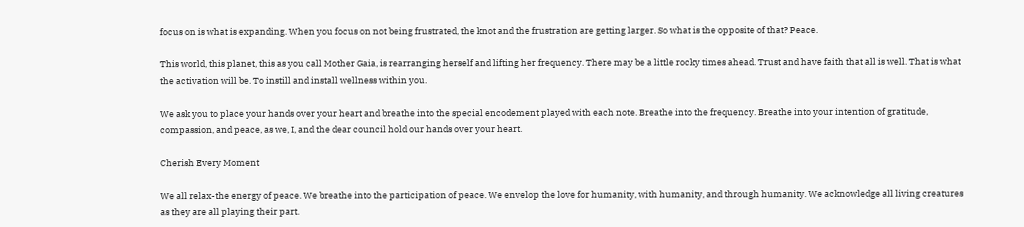focus on is what is expanding. When you focus on not being frustrated, the knot and the frustration are getting larger. So what is the opposite of that? Peace.

This world, this planet, this as you call Mother Gaia, is rearranging herself and lifting her frequency. There may be a little rocky times ahead. Trust and have faith that all is well. That is what the activation will be. To instill and install wellness within you.

We ask you to place your hands over your heart and breathe into the special encodement played with each note. Breathe into the frequency. Breathe into your intention of gratitude, compassion, and peace, as we, I, and the dear council hold our hands over your heart.

Cherish Every Moment

We all relax-the energy of peace. We breathe into the participation of peace. We envelop the love for humanity, with humanity, and through humanity. We acknowledge all living creatures as they are all playing their part.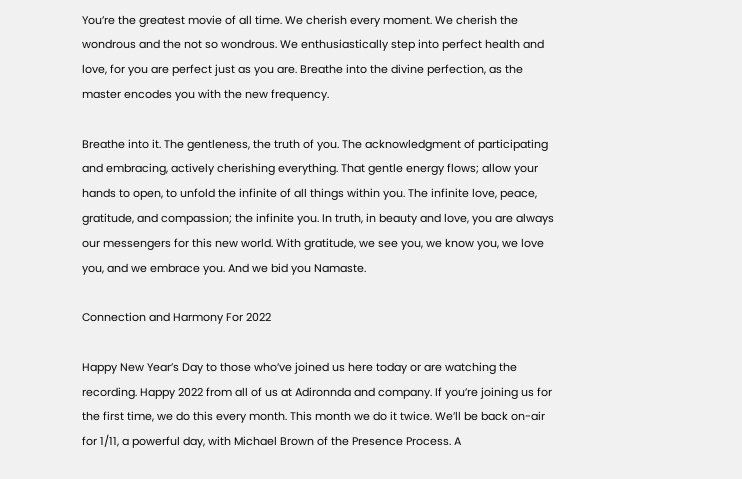You’re the greatest movie of all time. We cherish every moment. We cherish the wondrous and the not so wondrous. We enthusiastically step into perfect health and love, for you are perfect just as you are. Breathe into the divine perfection, as the master encodes you with the new frequency.

Breathe into it. The gentleness, the truth of you. The acknowledgment of participating and embracing, actively cherishing everything. That gentle energy flows; allow your hands to open, to unfold the infinite of all things within you. The infinite love, peace, gratitude, and compassion; the infinite you. In truth, in beauty and love, you are always our messengers for this new world. With gratitude, we see you, we know you, we love you, and we embrace you. And we bid you Namaste.

Connection and Harmony For 2022

Happy New Year’s Day to those who’ve joined us here today or are watching the recording. Happy 2022 from all of us at Adironnda and company. If you’re joining us for the first time, we do this every month. This month we do it twice. We’ll be back on-air for 1/11, a powerful day, with Michael Brown of the Presence Process. A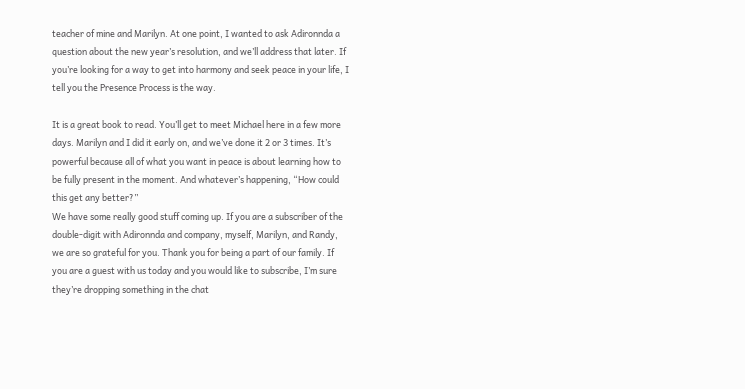teacher of mine and Marilyn. At one point, I wanted to ask Adironnda a question about the new year’s resolution, and we’ll address that later. If you’re looking for a way to get into harmony and seek peace in your life, I tell you the Presence Process is the way.

It is a great book to read. You’ll get to meet Michael here in a few more days. Marilyn and I did it early on, and we’ve done it 2 or 3 times. It’s powerful because all of what you want in peace is about learning how to be fully present in the moment. And whatever’s happening, “How could this get any better?”
We have some really good stuff coming up. If you are a subscriber of the double-digit with Adironnda and company, myself, Marilyn, and Randy, we are so grateful for you. Thank you for being a part of our family. If you are a guest with us today and you would like to subscribe, I’m sure they’re dropping something in the chat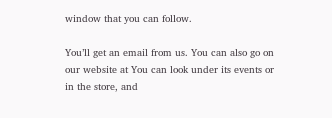window that you can follow.

You’ll get an email from us. You can also go on our website at You can look under its events or in the store, and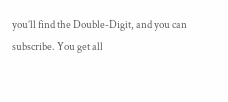you’ll find the Double-Digit, and you can subscribe. You get all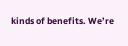kinds of benefits. We’re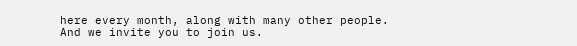here every month, along with many other people. And we invite you to join us.